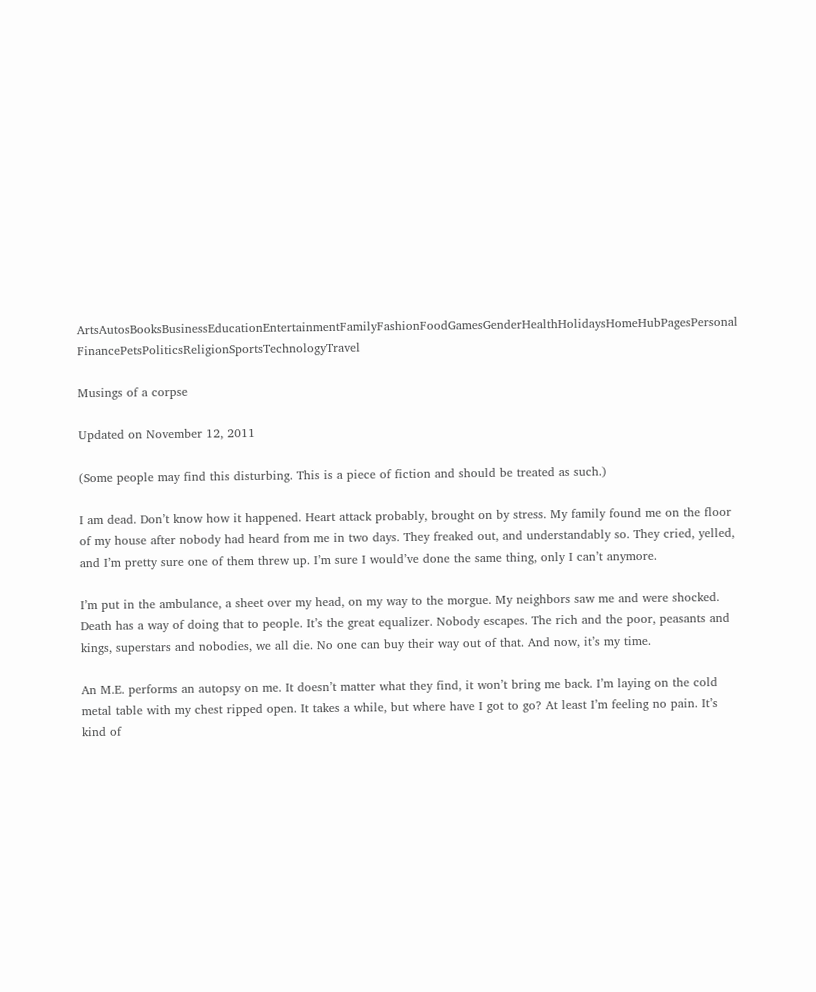ArtsAutosBooksBusinessEducationEntertainmentFamilyFashionFoodGamesGenderHealthHolidaysHomeHubPagesPersonal FinancePetsPoliticsReligionSportsTechnologyTravel

Musings of a corpse

Updated on November 12, 2011

(Some people may find this disturbing. This is a piece of fiction and should be treated as such.)

I am dead. Don’t know how it happened. Heart attack probably, brought on by stress. My family found me on the floor of my house after nobody had heard from me in two days. They freaked out, and understandably so. They cried, yelled, and I’m pretty sure one of them threw up. I’m sure I would’ve done the same thing, only I can’t anymore.

I’m put in the ambulance, a sheet over my head, on my way to the morgue. My neighbors saw me and were shocked. Death has a way of doing that to people. It’s the great equalizer. Nobody escapes. The rich and the poor, peasants and kings, superstars and nobodies, we all die. No one can buy their way out of that. And now, it’s my time.

An M.E. performs an autopsy on me. It doesn’t matter what they find, it won’t bring me back. I’m laying on the cold metal table with my chest ripped open. It takes a while, but where have I got to go? At least I’m feeling no pain. It’s kind of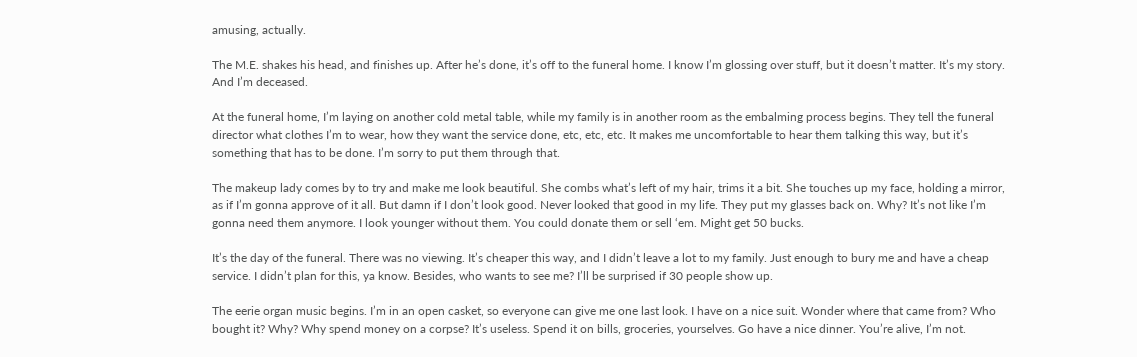amusing, actually.

The M.E. shakes his head, and finishes up. After he’s done, it’s off to the funeral home. I know I’m glossing over stuff, but it doesn’t matter. It’s my story. And I’m deceased.

At the funeral home, I’m laying on another cold metal table, while my family is in another room as the embalming process begins. They tell the funeral director what clothes I’m to wear, how they want the service done, etc, etc, etc. It makes me uncomfortable to hear them talking this way, but it’s something that has to be done. I’m sorry to put them through that.

The makeup lady comes by to try and make me look beautiful. She combs what’s left of my hair, trims it a bit. She touches up my face, holding a mirror, as if I’m gonna approve of it all. But damn if I don’t look good. Never looked that good in my life. They put my glasses back on. Why? It’s not like I’m gonna need them anymore. I look younger without them. You could donate them or sell ‘em. Might get 50 bucks.

It’s the day of the funeral. There was no viewing. It’s cheaper this way, and I didn’t leave a lot to my family. Just enough to bury me and have a cheap service. I didn’t plan for this, ya know. Besides, who wants to see me? I’ll be surprised if 30 people show up.

The eerie organ music begins. I’m in an open casket, so everyone can give me one last look. I have on a nice suit. Wonder where that came from? Who bought it? Why? Why spend money on a corpse? It’s useless. Spend it on bills, groceries, yourselves. Go have a nice dinner. You’re alive, I’m not.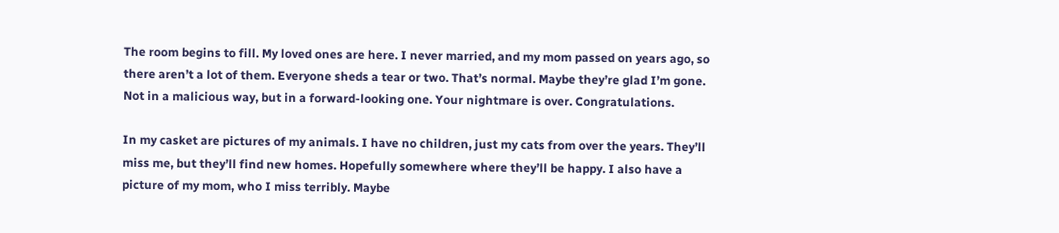The room begins to fill. My loved ones are here. I never married, and my mom passed on years ago, so there aren’t a lot of them. Everyone sheds a tear or two. That’s normal. Maybe they’re glad I’m gone. Not in a malicious way, but in a forward-looking one. Your nightmare is over. Congratulations.

In my casket are pictures of my animals. I have no children, just my cats from over the years. They’ll miss me, but they’ll find new homes. Hopefully somewhere where they’ll be happy. I also have a picture of my mom, who I miss terribly. Maybe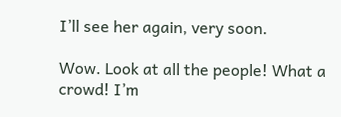I’ll see her again, very soon.

Wow. Look at all the people! What a crowd! I’m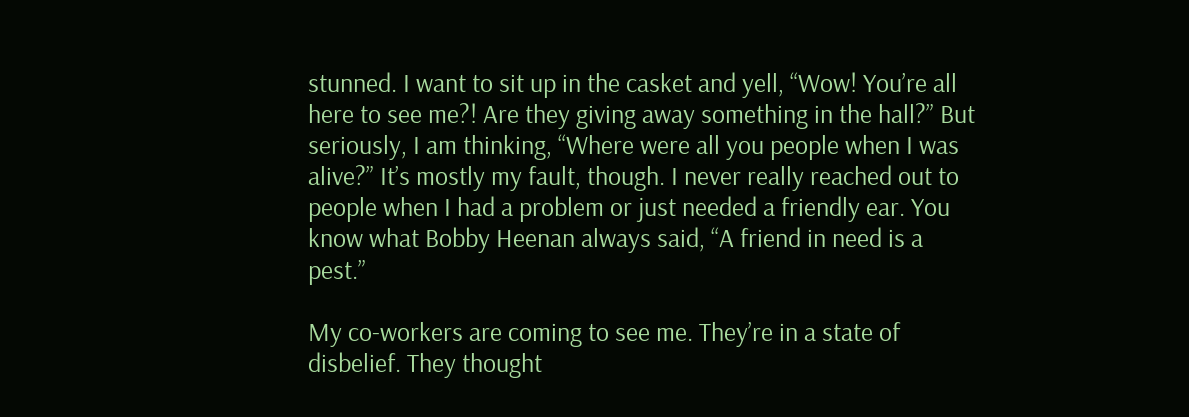stunned. I want to sit up in the casket and yell, “Wow! You’re all here to see me?! Are they giving away something in the hall?” But seriously, I am thinking, “Where were all you people when I was alive?” It’s mostly my fault, though. I never really reached out to people when I had a problem or just needed a friendly ear. You know what Bobby Heenan always said, “A friend in need is a pest.”

My co-workers are coming to see me. They’re in a state of disbelief. They thought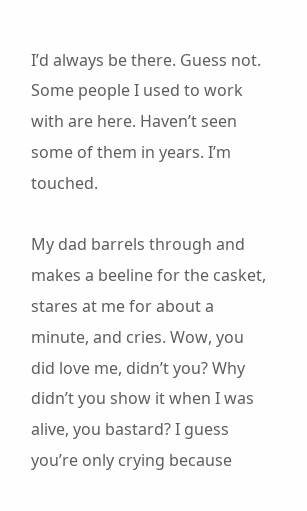I’d always be there. Guess not. Some people I used to work with are here. Haven’t seen some of them in years. I’m touched.

My dad barrels through and makes a beeline for the casket, stares at me for about a minute, and cries. Wow, you did love me, didn’t you? Why didn’t you show it when I was alive, you bastard? I guess you’re only crying because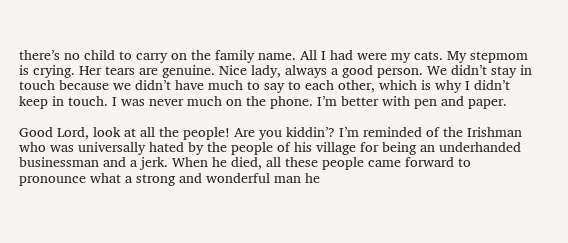there’s no child to carry on the family name. All I had were my cats. My stepmom is crying. Her tears are genuine. Nice lady, always a good person. We didn’t stay in touch because we didn’t have much to say to each other, which is why I didn’t keep in touch. I was never much on the phone. I’m better with pen and paper.

Good Lord, look at all the people! Are you kiddin’? I’m reminded of the Irishman who was universally hated by the people of his village for being an underhanded businessman and a jerk. When he died, all these people came forward to pronounce what a strong and wonderful man he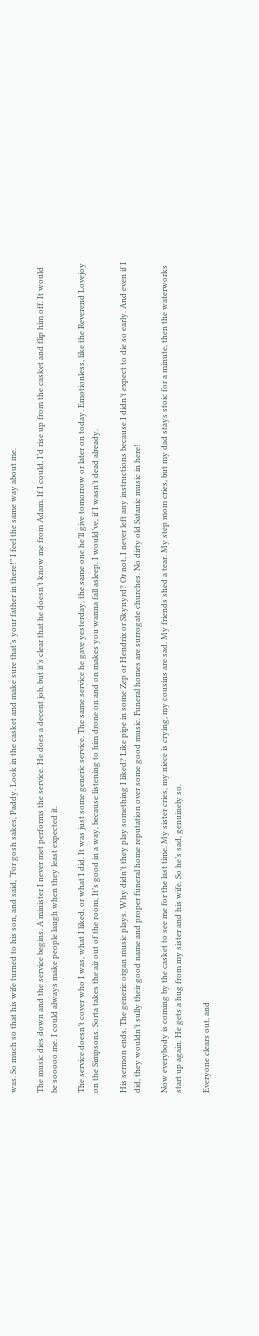was. So much so that his wife turned to his son, and said, “For gosh sakes, Paddy. Look in the casket and make sure that’s your father in there!” I feel the same way about me.

The music dies down and the service begins. A minister I never met performs the service. He does a decent job, but it’s clear that he doesn’t know me from Adam. If I could, I’d rise up from the casket and flip him off. It would be sooooo me. I could always make people laugh when they least expected it.

The service doesn’t cover who I was, what I liked, or what I did. It was just some generic service. The same service he gave yesterday, the same one he’ll give tomorrow or later on today. Emotionless, like the Reverend Lovejoy on the Simpsons. Sorta takes the air out of the room, It’s good in a way, because listening to him drone on and on makes you wanna fall asleep. I would’ve, if I wasn’t dead already.

His sermon ends. The generic organ music plays. Why didn’t they play something I liked? Like pipe in some Zep or Hendrix or Skynyrd? Or not, I never left any instructions because I didn’t expect to die so early. And even if I did, they wouldn’t sully their good name and proper funeral home reputation over some good music. Funeral homes are surrogate churches. No dirty old Satanic music in here!

Now everybody is coming by the casket to see me for the last time. My sister cries, my niece is crying, my cousins are sad. My friends shed a tear. My step mom cries, but my dad stays stoic for a minute, then the waterworks start up again. He gets a hug from my sister and his wife. So he’s sad, genuinely so.

Everyone clears out, and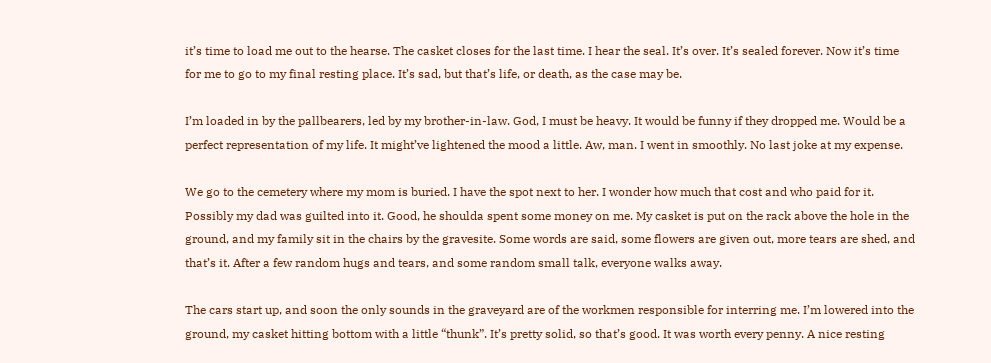it’s time to load me out to the hearse. The casket closes for the last time. I hear the seal. It’s over. It’s sealed forever. Now it’s time for me to go to my final resting place. It’s sad, but that’s life, or death, as the case may be.

I’m loaded in by the pallbearers, led by my brother-in-law. God, I must be heavy. It would be funny if they dropped me. Would be a perfect representation of my life. It might’ve lightened the mood a little. Aw, man. I went in smoothly. No last joke at my expense.

We go to the cemetery where my mom is buried. I have the spot next to her. I wonder how much that cost and who paid for it. Possibly my dad was guilted into it. Good, he shoulda spent some money on me. My casket is put on the rack above the hole in the ground, and my family sit in the chairs by the gravesite. Some words are said, some flowers are given out, more tears are shed, and that’s it. After a few random hugs and tears, and some random small talk, everyone walks away.

The cars start up, and soon the only sounds in the graveyard are of the workmen responsible for interring me. I’m lowered into the ground, my casket hitting bottom with a little “thunk”. It’s pretty solid, so that’s good. It was worth every penny. A nice resting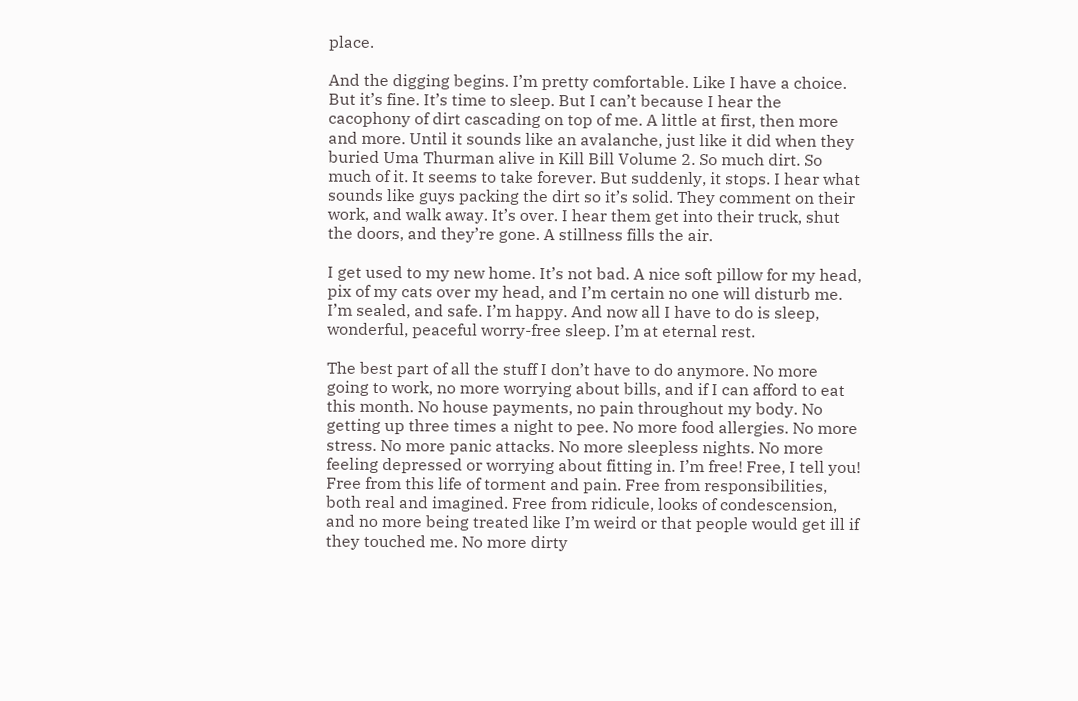place.

And the digging begins. I’m pretty comfortable. Like I have a choice. But it’s fine. It’s time to sleep. But I can’t because I hear the cacophony of dirt cascading on top of me. A little at first, then more and more. Until it sounds like an avalanche, just like it did when they buried Uma Thurman alive in Kill Bill Volume 2. So much dirt. So much of it. It seems to take forever. But suddenly, it stops. I hear what sounds like guys packing the dirt so it’s solid. They comment on their work, and walk away. It’s over. I hear them get into their truck, shut the doors, and they’re gone. A stillness fills the air.

I get used to my new home. It’s not bad. A nice soft pillow for my head, pix of my cats over my head, and I’m certain no one will disturb me. I’m sealed, and safe. I’m happy. And now all I have to do is sleep, wonderful, peaceful worry-free sleep. I’m at eternal rest.

The best part of all the stuff I don’t have to do anymore. No more going to work, no more worrying about bills, and if I can afford to eat this month. No house payments, no pain throughout my body. No getting up three times a night to pee. No more food allergies. No more stress. No more panic attacks. No more sleepless nights. No more feeling depressed or worrying about fitting in. I’m free! Free, I tell you! Free from this life of torment and pain. Free from responsibilities, both real and imagined. Free from ridicule, looks of condescension, and no more being treated like I’m weird or that people would get ill if they touched me. No more dirty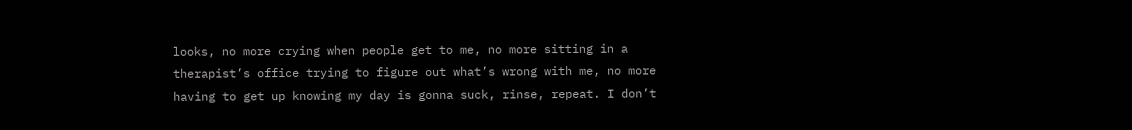looks, no more crying when people get to me, no more sitting in a therapist’s office trying to figure out what’s wrong with me, no more having to get up knowing my day is gonna suck, rinse, repeat. I don’t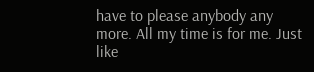have to please anybody any more. All my time is for me. Just like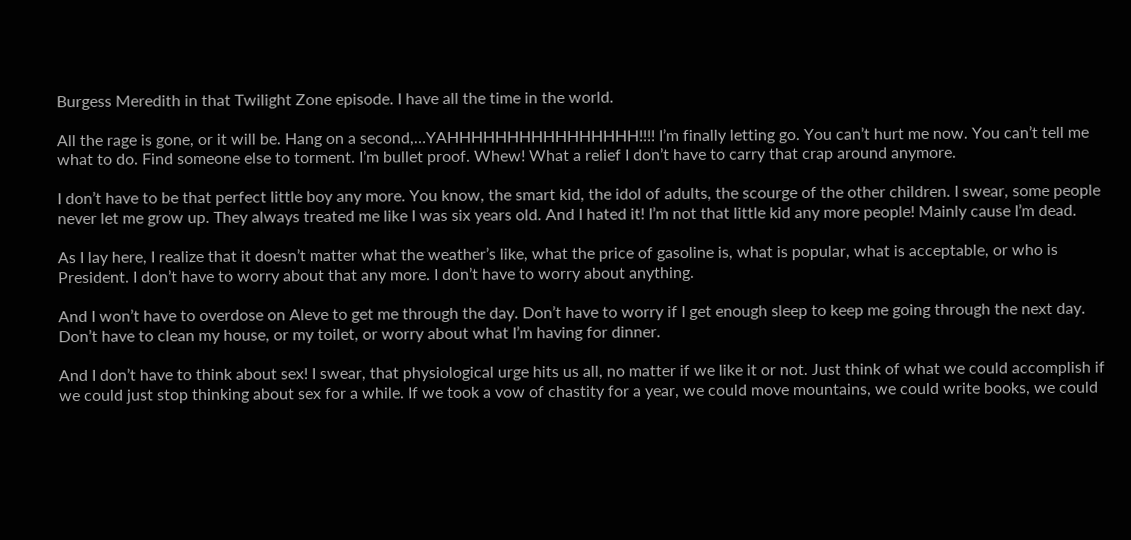Burgess Meredith in that Twilight Zone episode. I have all the time in the world.

All the rage is gone, or it will be. Hang on a second,…YAHHHHHHHHHHHHHHHH!!!! I’m finally letting go. You can’t hurt me now. You can’t tell me what to do. Find someone else to torment. I’m bullet proof. Whew! What a relief I don’t have to carry that crap around anymore.

I don’t have to be that perfect little boy any more. You know, the smart kid, the idol of adults, the scourge of the other children. I swear, some people never let me grow up. They always treated me like I was six years old. And I hated it! I’m not that little kid any more people! Mainly cause I’m dead.

As I lay here, I realize that it doesn’t matter what the weather’s like, what the price of gasoline is, what is popular, what is acceptable, or who is President. I don’t have to worry about that any more. I don’t have to worry about anything.

And I won’t have to overdose on Aleve to get me through the day. Don’t have to worry if I get enough sleep to keep me going through the next day. Don’t have to clean my house, or my toilet, or worry about what I’m having for dinner.

And I don’t have to think about sex! I swear, that physiological urge hits us all, no matter if we like it or not. Just think of what we could accomplish if we could just stop thinking about sex for a while. If we took a vow of chastity for a year, we could move mountains, we could write books, we could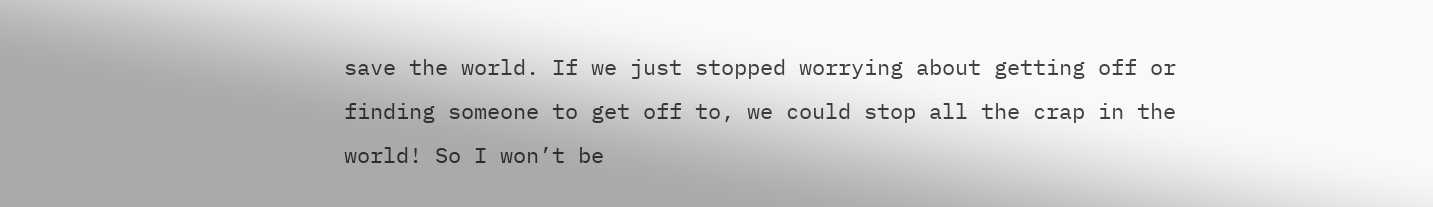save the world. If we just stopped worrying about getting off or finding someone to get off to, we could stop all the crap in the world! So I won’t be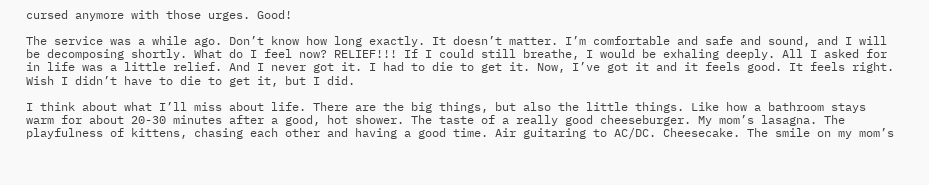cursed anymore with those urges. Good!

The service was a while ago. Don’t know how long exactly. It doesn’t matter. I’m comfortable and safe and sound, and I will be decomposing shortly. What do I feel now? RELIEF!!! If I could still breathe, I would be exhaling deeply. All I asked for in life was a little relief. And I never got it. I had to die to get it. Now, I’ve got it and it feels good. It feels right. Wish I didn’t have to die to get it, but I did.

I think about what I’ll miss about life. There are the big things, but also the little things. Like how a bathroom stays warm for about 20-30 minutes after a good, hot shower. The taste of a really good cheeseburger. My mom’s lasagna. The playfulness of kittens, chasing each other and having a good time. Air guitaring to AC/DC. Cheesecake. The smile on my mom’s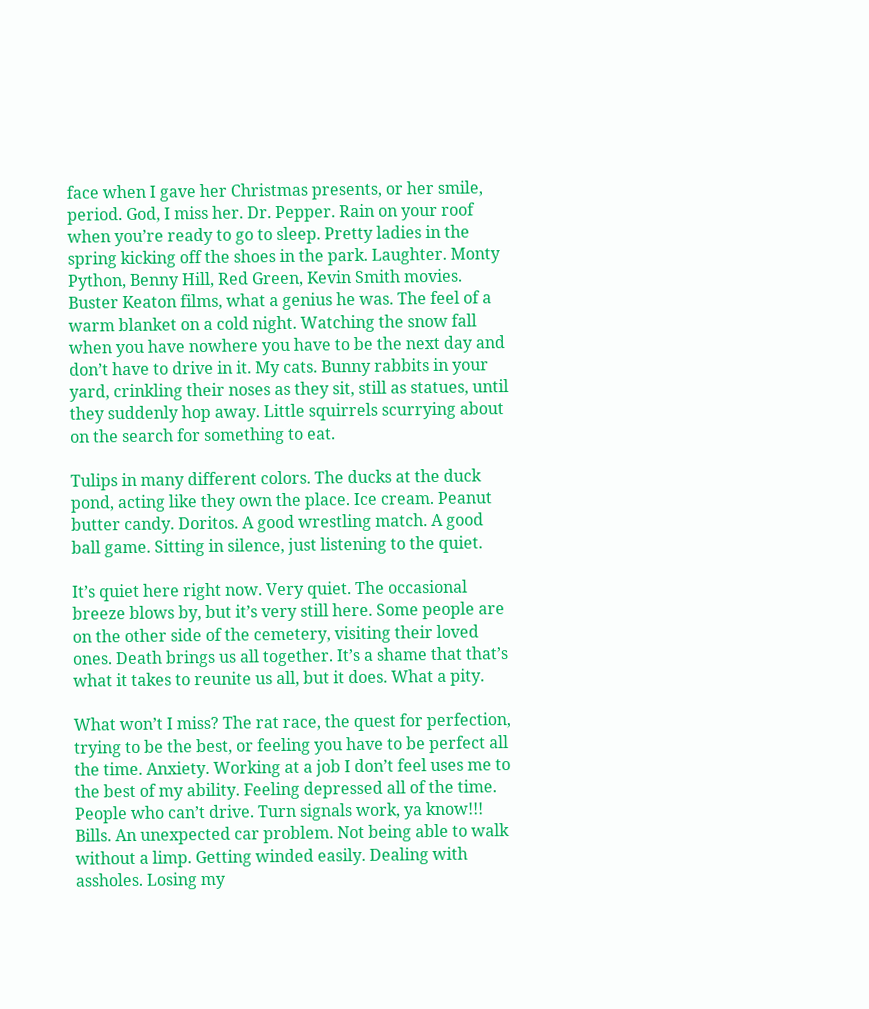face when I gave her Christmas presents, or her smile, period. God, I miss her. Dr. Pepper. Rain on your roof when you’re ready to go to sleep. Pretty ladies in the spring kicking off the shoes in the park. Laughter. Monty Python, Benny Hill, Red Green, Kevin Smith movies. Buster Keaton films, what a genius he was. The feel of a warm blanket on a cold night. Watching the snow fall when you have nowhere you have to be the next day and don’t have to drive in it. My cats. Bunny rabbits in your yard, crinkling their noses as they sit, still as statues, until they suddenly hop away. Little squirrels scurrying about on the search for something to eat.

Tulips in many different colors. The ducks at the duck pond, acting like they own the place. Ice cream. Peanut butter candy. Doritos. A good wrestling match. A good ball game. Sitting in silence, just listening to the quiet.

It’s quiet here right now. Very quiet. The occasional breeze blows by, but it’s very still here. Some people are on the other side of the cemetery, visiting their loved ones. Death brings us all together. It’s a shame that that’s what it takes to reunite us all, but it does. What a pity.

What won’t I miss? The rat race, the quest for perfection, trying to be the best, or feeling you have to be perfect all the time. Anxiety. Working at a job I don’t feel uses me to the best of my ability. Feeling depressed all of the time. People who can’t drive. Turn signals work, ya know!!! Bills. An unexpected car problem. Not being able to walk without a limp. Getting winded easily. Dealing with assholes. Losing my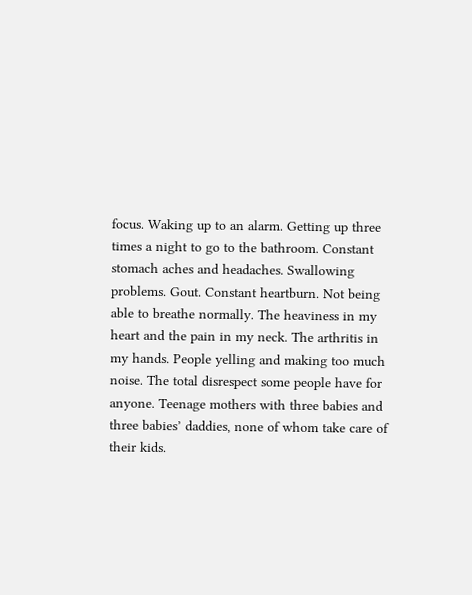focus. Waking up to an alarm. Getting up three times a night to go to the bathroom. Constant stomach aches and headaches. Swallowing problems. Gout. Constant heartburn. Not being able to breathe normally. The heaviness in my heart and the pain in my neck. The arthritis in my hands. People yelling and making too much noise. The total disrespect some people have for anyone. Teenage mothers with three babies and three babies’ daddies, none of whom take care of their kids.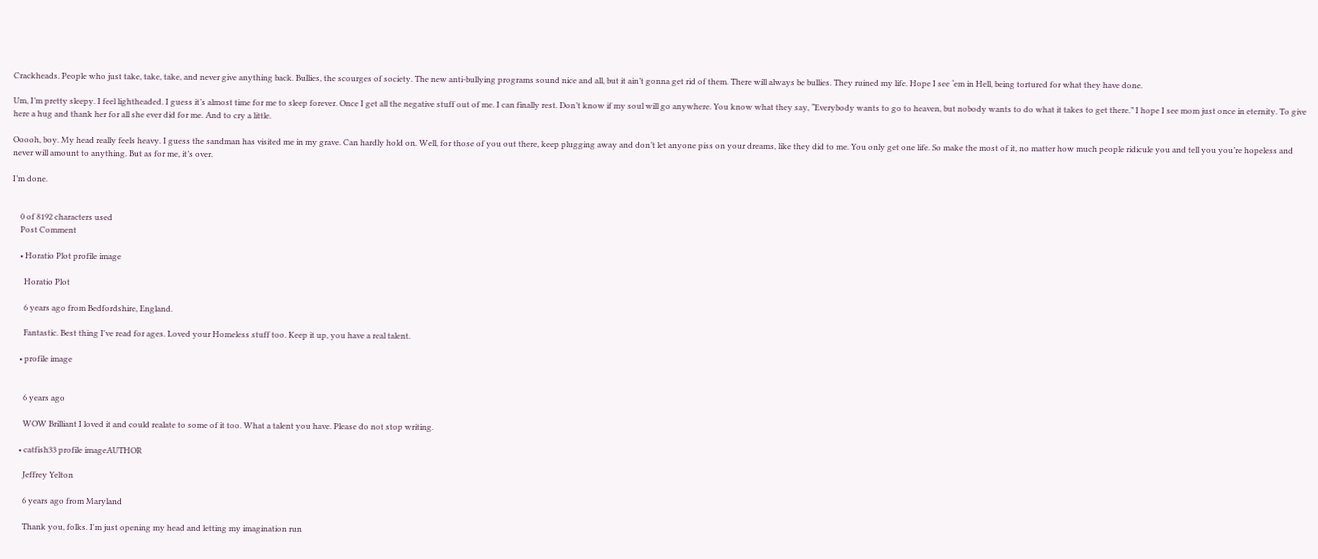Crackheads. People who just take, take, take, and never give anything back. Bullies, the scourges of society. The new anti-bullying programs sound nice and all, but it ain’t gonna get rid of them. There will always be bullies. They ruined my life. Hope I see ‘em in Hell, being tortured for what they have done.

Um, I’m pretty sleepy. I feel lightheaded. I guess it’s almost time for me to sleep forever. Once I get all the negative stuff out of me. I can finally rest. Don’t know if my soul will go anywhere. You know what they say, “Everybody wants to go to heaven, but nobody wants to do what it takes to get there.” I hope I see mom just once in eternity. To give here a hug and thank her for all she ever did for me. And to cry a little.

Ooooh, boy. My head really feels heavy. I guess the sandman has visited me in my grave. Can hardly hold on. Well, for those of you out there, keep plugging away and don’t let anyone piss on your dreams, like they did to me. You only get one life. So make the most of it, no matter how much people ridicule you and tell you you’re hopeless and never will amount to anything. But as for me, it’s over.

I’m done.


    0 of 8192 characters used
    Post Comment

    • Horatio Plot profile image

      Horatio Plot

      6 years ago from Bedfordshire, England.

      Fantastic. Best thing I've read for ages. Loved your Homeless stuff too. Keep it up, you have a real talent.

    • profile image


      6 years ago

      WOW Brilliant I loved it and could realate to some of it too. What a talent you have. Please do not stop writing.

    • catfish33 profile imageAUTHOR

      Jeffrey Yelton

      6 years ago from Maryland

      Thank you, folks. I'm just opening my head and letting my imagination run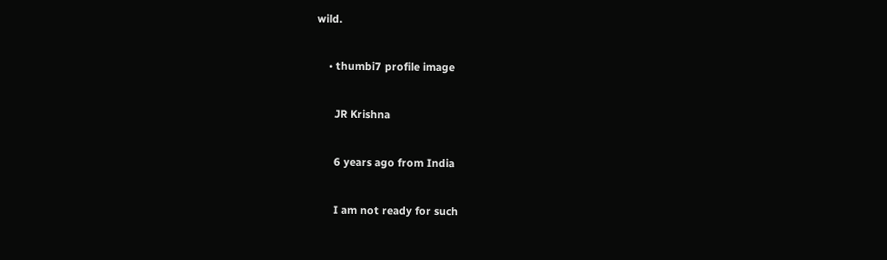wild.

    • thumbi7 profile image

      JR Krishna

      6 years ago from India

      I am not ready for such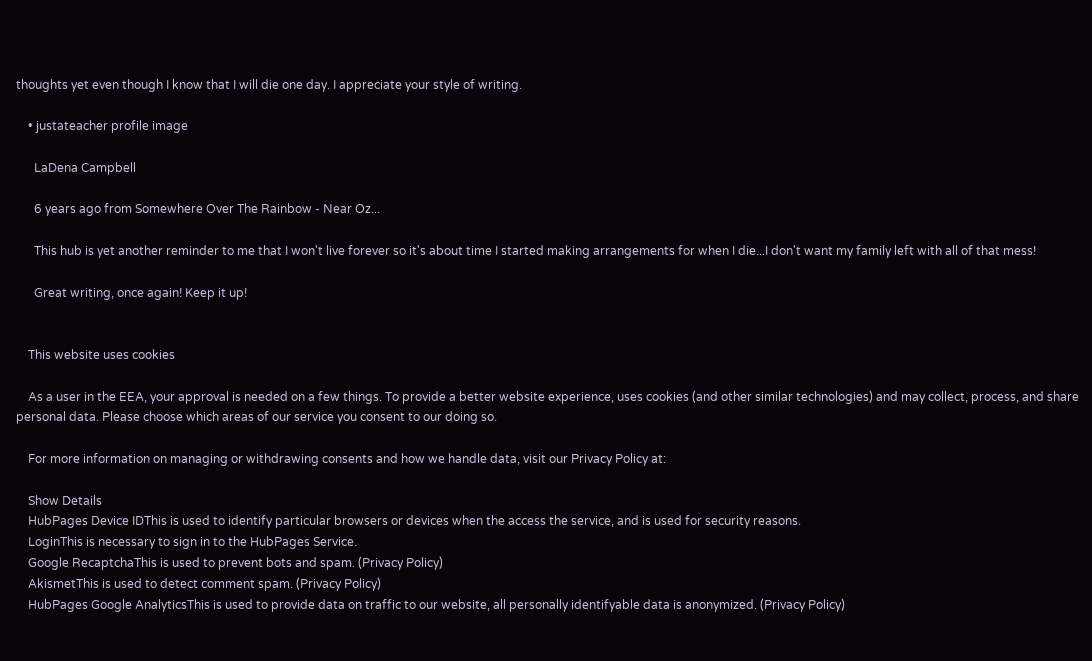thoughts yet even though I know that I will die one day. I appreciate your style of writing.

    • justateacher profile image

      LaDena Campbell

      6 years ago from Somewhere Over The Rainbow - Near Oz...

      This hub is yet another reminder to me that I won't live forever so it's about time I started making arrangements for when I die...I don't want my family left with all of that mess!

      Great writing, once again! Keep it up!


    This website uses cookies

    As a user in the EEA, your approval is needed on a few things. To provide a better website experience, uses cookies (and other similar technologies) and may collect, process, and share personal data. Please choose which areas of our service you consent to our doing so.

    For more information on managing or withdrawing consents and how we handle data, visit our Privacy Policy at:

    Show Details
    HubPages Device IDThis is used to identify particular browsers or devices when the access the service, and is used for security reasons.
    LoginThis is necessary to sign in to the HubPages Service.
    Google RecaptchaThis is used to prevent bots and spam. (Privacy Policy)
    AkismetThis is used to detect comment spam. (Privacy Policy)
    HubPages Google AnalyticsThis is used to provide data on traffic to our website, all personally identifyable data is anonymized. (Privacy Policy)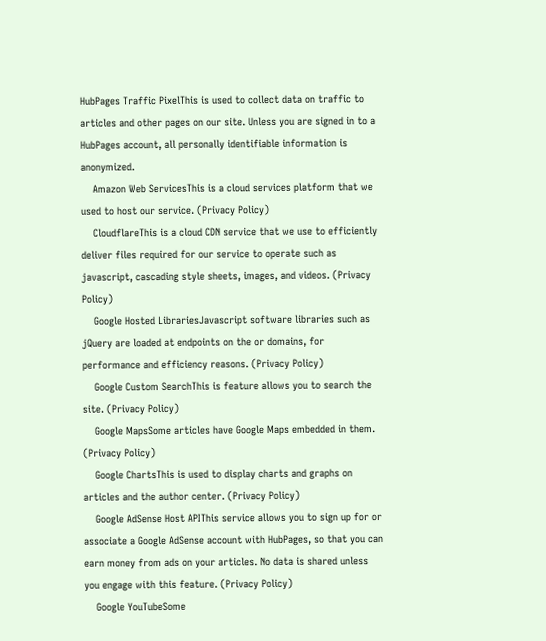HubPages Traffic PixelThis is used to collect data on traffic to articles and other pages on our site. Unless you are signed in to a HubPages account, all personally identifiable information is anonymized.
    Amazon Web ServicesThis is a cloud services platform that we used to host our service. (Privacy Policy)
    CloudflareThis is a cloud CDN service that we use to efficiently deliver files required for our service to operate such as javascript, cascading style sheets, images, and videos. (Privacy Policy)
    Google Hosted LibrariesJavascript software libraries such as jQuery are loaded at endpoints on the or domains, for performance and efficiency reasons. (Privacy Policy)
    Google Custom SearchThis is feature allows you to search the site. (Privacy Policy)
    Google MapsSome articles have Google Maps embedded in them. (Privacy Policy)
    Google ChartsThis is used to display charts and graphs on articles and the author center. (Privacy Policy)
    Google AdSense Host APIThis service allows you to sign up for or associate a Google AdSense account with HubPages, so that you can earn money from ads on your articles. No data is shared unless you engage with this feature. (Privacy Policy)
    Google YouTubeSome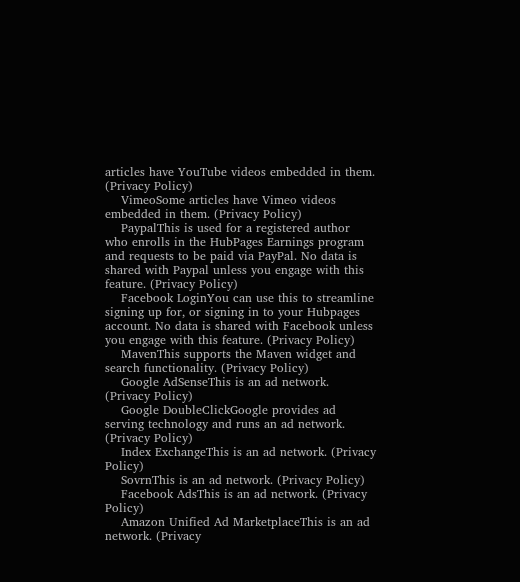articles have YouTube videos embedded in them. (Privacy Policy)
    VimeoSome articles have Vimeo videos embedded in them. (Privacy Policy)
    PaypalThis is used for a registered author who enrolls in the HubPages Earnings program and requests to be paid via PayPal. No data is shared with Paypal unless you engage with this feature. (Privacy Policy)
    Facebook LoginYou can use this to streamline signing up for, or signing in to your Hubpages account. No data is shared with Facebook unless you engage with this feature. (Privacy Policy)
    MavenThis supports the Maven widget and search functionality. (Privacy Policy)
    Google AdSenseThis is an ad network. (Privacy Policy)
    Google DoubleClickGoogle provides ad serving technology and runs an ad network. (Privacy Policy)
    Index ExchangeThis is an ad network. (Privacy Policy)
    SovrnThis is an ad network. (Privacy Policy)
    Facebook AdsThis is an ad network. (Privacy Policy)
    Amazon Unified Ad MarketplaceThis is an ad network. (Privacy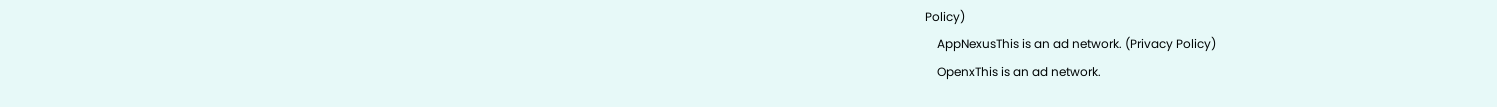Policy)
    AppNexusThis is an ad network. (Privacy Policy)
    OpenxThis is an ad network.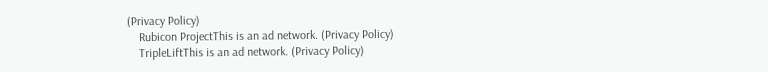(Privacy Policy)
    Rubicon ProjectThis is an ad network. (Privacy Policy)
    TripleLiftThis is an ad network. (Privacy Policy)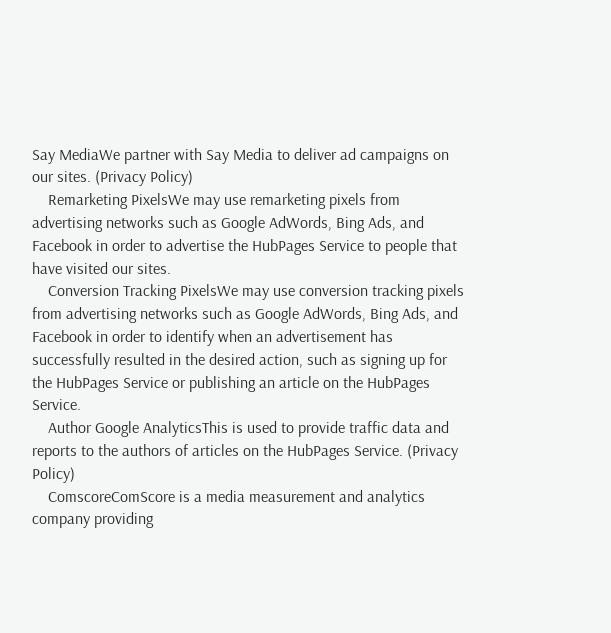Say MediaWe partner with Say Media to deliver ad campaigns on our sites. (Privacy Policy)
    Remarketing PixelsWe may use remarketing pixels from advertising networks such as Google AdWords, Bing Ads, and Facebook in order to advertise the HubPages Service to people that have visited our sites.
    Conversion Tracking PixelsWe may use conversion tracking pixels from advertising networks such as Google AdWords, Bing Ads, and Facebook in order to identify when an advertisement has successfully resulted in the desired action, such as signing up for the HubPages Service or publishing an article on the HubPages Service.
    Author Google AnalyticsThis is used to provide traffic data and reports to the authors of articles on the HubPages Service. (Privacy Policy)
    ComscoreComScore is a media measurement and analytics company providing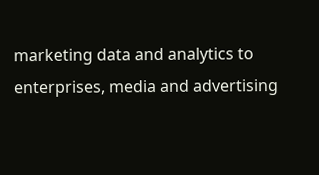marketing data and analytics to enterprises, media and advertising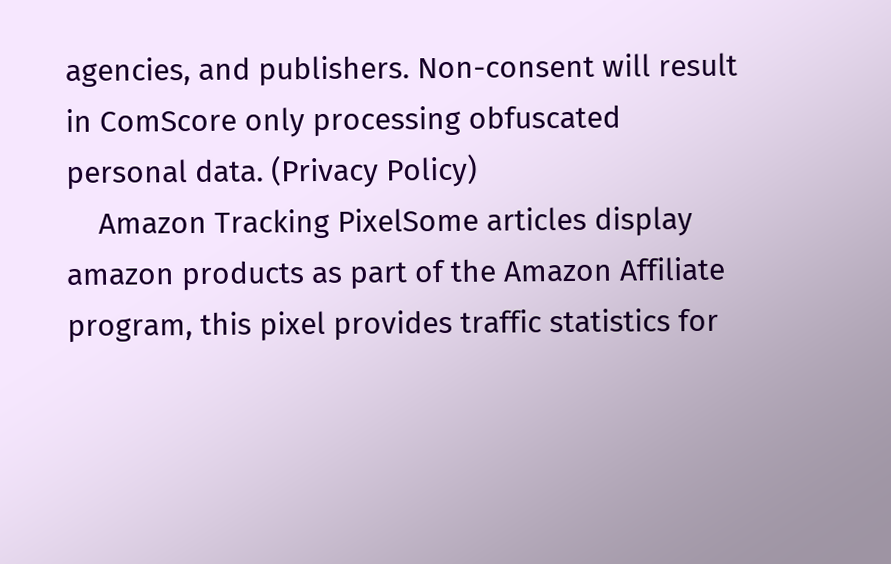agencies, and publishers. Non-consent will result in ComScore only processing obfuscated personal data. (Privacy Policy)
    Amazon Tracking PixelSome articles display amazon products as part of the Amazon Affiliate program, this pixel provides traffic statistics for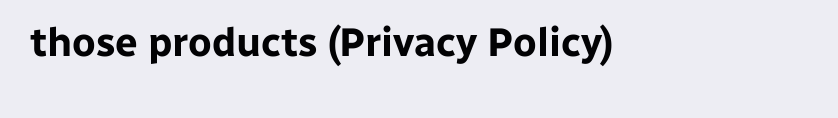those products (Privacy Policy)